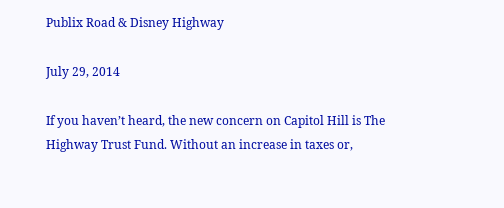Publix Road & Disney Highway

July 29, 2014

If you haven’t heard, the new concern on Capitol Hill is The Highway Trust Fund. Without an increase in taxes or,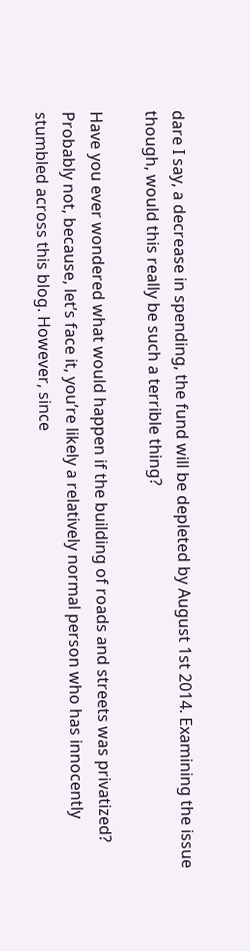dare I say, a decrease in spending, the fund will be depleted by August 1st 2014. Examining the issue though, would this really be such a terrible thing?

Have you ever wondered what would happen if the building of roads and streets was privatized? Probably not, because, let’s face it, you’re likely a relatively normal person who has innocently stumbled across this blog. However, since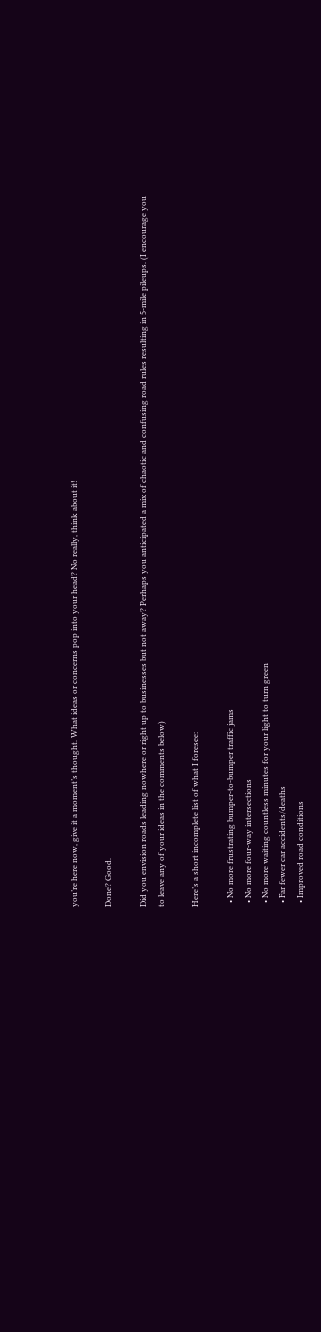you’re here now, give it a moment’s thought. What ideas or concerns pop into your head? No really, think about it!

Done? Good.

Did you envision roads leading nowhere or right up to businesses but not away? Perhaps you anticipated a mix of chaotic and confusing road rules resulting in 5-mile pileups. (I encourage you to leave any of your ideas in the comments below)

Here’s a short incomplete list of what I foresee:

  • No more frustrating bumper-to-bumper traffic jams
  • No more four-way intersections
  • No more waiting countless minutes for your light to turn green
  • Far fewer car accidents/deaths
  • Improved road conditions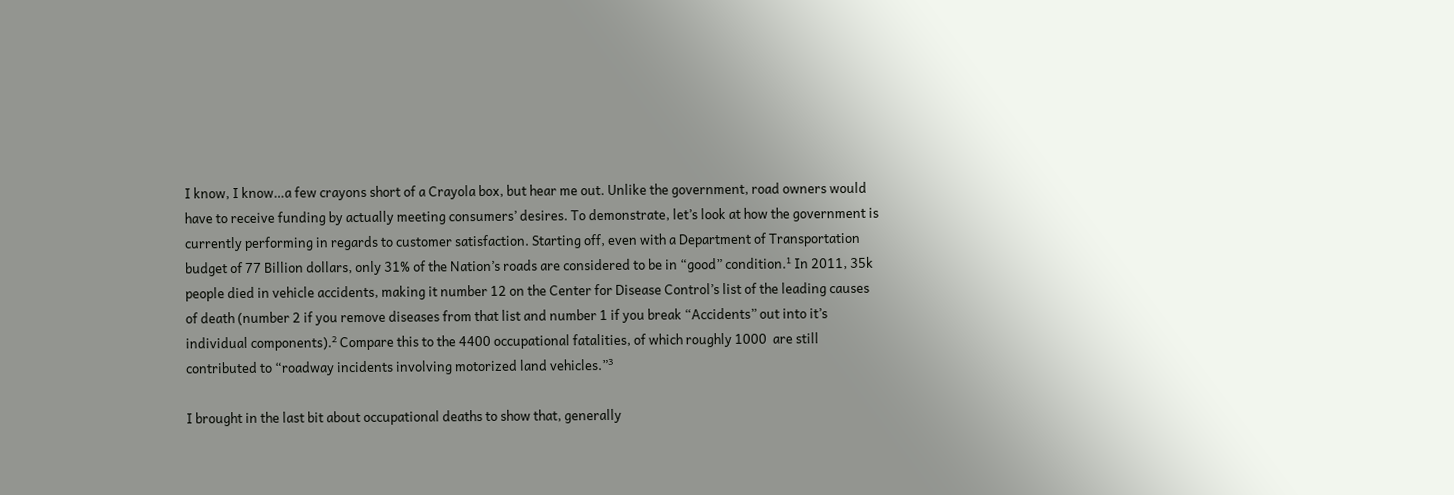I know, I know…a few crayons short of a Crayola box, but hear me out. Unlike the government, road owners would have to receive funding by actually meeting consumers’ desires. To demonstrate, let’s look at how the government is currently performing in regards to customer satisfaction. Starting off, even with a Department of Transportation budget of 77 Billion dollars, only 31% of the Nation’s roads are considered to be in “good” condition.¹ In 2011, 35k people died in vehicle accidents, making it number 12 on the Center for Disease Control’s list of the leading causes of death (number 2 if you remove diseases from that list and number 1 if you break “Accidents” out into it’s individual components).² Compare this to the 4400 occupational fatalities, of which roughly 1000  are still contributed to “roadway incidents involving motorized land vehicles.”³

I brought in the last bit about occupational deaths to show that, generally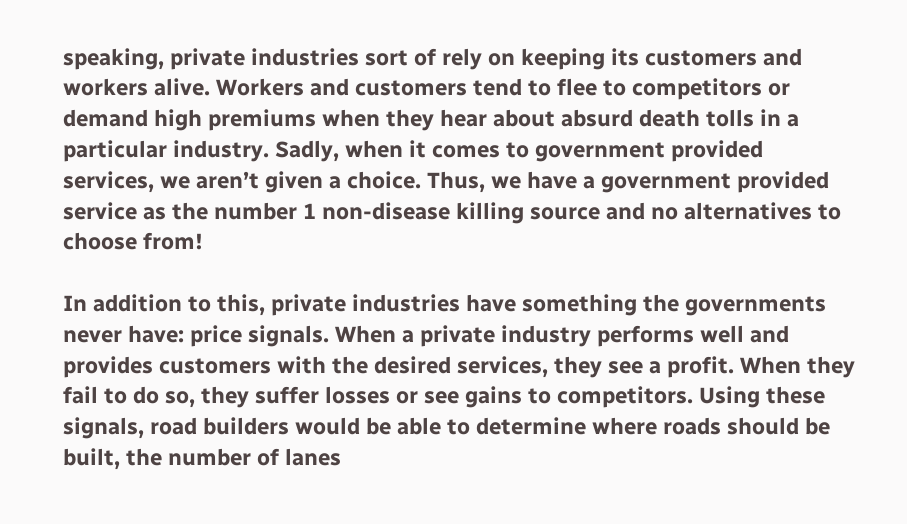speaking, private industries sort of rely on keeping its customers and workers alive. Workers and customers tend to flee to competitors or demand high premiums when they hear about absurd death tolls in a particular industry. Sadly, when it comes to government provided services, we aren’t given a choice. Thus, we have a government provided service as the number 1 non-disease killing source and no alternatives to choose from!

In addition to this, private industries have something the governments never have: price signals. When a private industry performs well and provides customers with the desired services, they see a profit. When they fail to do so, they suffer losses or see gains to competitors. Using these signals, road builders would be able to determine where roads should be built, the number of lanes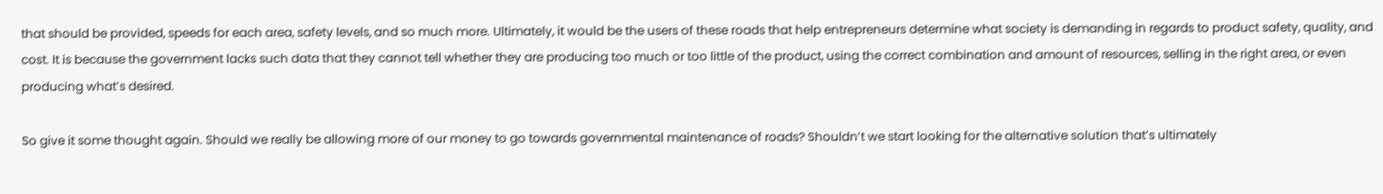that should be provided, speeds for each area, safety levels, and so much more. Ultimately, it would be the users of these roads that help entrepreneurs determine what society is demanding in regards to product safety, quality, and cost. It is because the government lacks such data that they cannot tell whether they are producing too much or too little of the product, using the correct combination and amount of resources, selling in the right area, or even producing what’s desired.

So give it some thought again. Should we really be allowing more of our money to go towards governmental maintenance of roads? Shouldn’t we start looking for the alternative solution that’s ultimately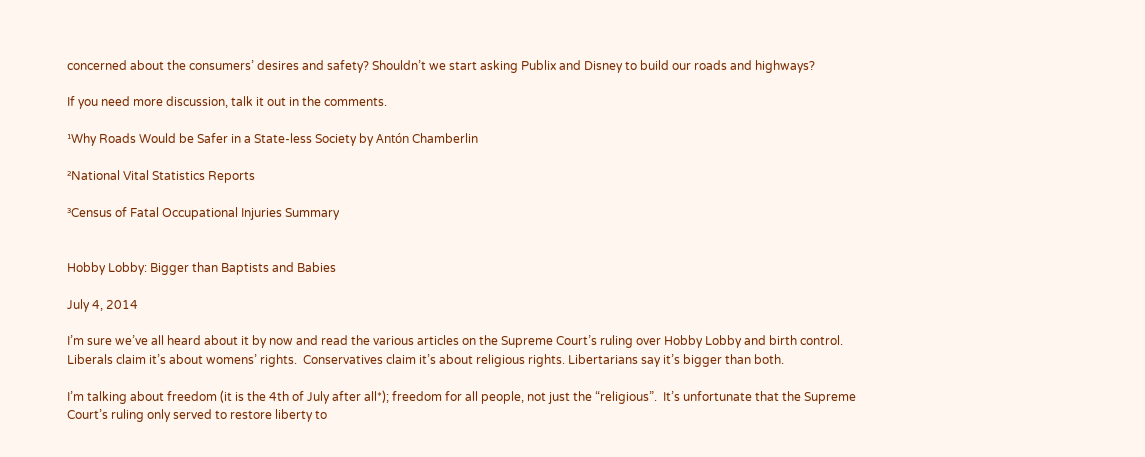concerned about the consumers’ desires and safety? Shouldn’t we start asking Publix and Disney to build our roads and highways?

If you need more discussion, talk it out in the comments.

¹Why Roads Would be Safer in a State-less Society by Antón Chamberlin

²National Vital Statistics Reports

³Census of Fatal Occupational Injuries Summary


Hobby Lobby: Bigger than Baptists and Babies

July 4, 2014

I’m sure we’ve all heard about it by now and read the various articles on the Supreme Court’s ruling over Hobby Lobby and birth control.  Liberals claim it’s about womens’ rights.  Conservatives claim it’s about religious rights. Libertarians say it’s bigger than both.

I’m talking about freedom (it is the 4th of July after all*); freedom for all people, not just the “religious”.  It’s unfortunate that the Supreme Court’s ruling only served to restore liberty to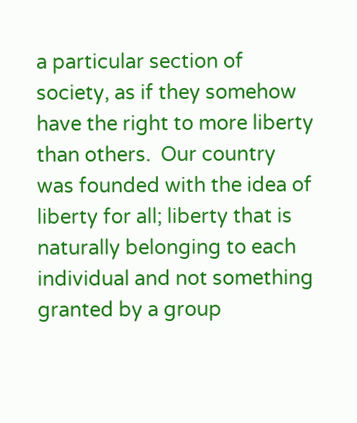a particular section of society, as if they somehow have the right to more liberty than others.  Our country was founded with the idea of liberty for all; liberty that is naturally belonging to each individual and not something granted by a group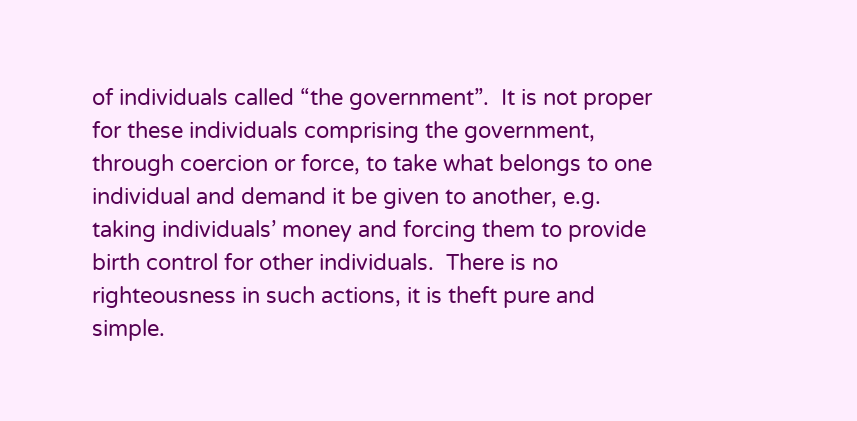of individuals called “the government”.  It is not proper for these individuals comprising the government, through coercion or force, to take what belongs to one individual and demand it be given to another, e.g. taking individuals’ money and forcing them to provide birth control for other individuals.  There is no righteousness in such actions, it is theft pure and simple.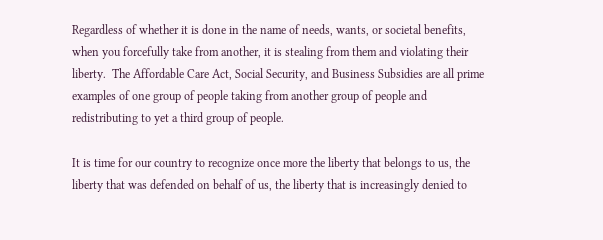Regardless of whether it is done in the name of needs, wants, or societal benefits, when you forcefully take from another, it is stealing from them and violating their liberty.  The Affordable Care Act, Social Security, and Business Subsidies are all prime examples of one group of people taking from another group of people and redistributing to yet a third group of people.

It is time for our country to recognize once more the liberty that belongs to us, the liberty that was defended on behalf of us, the liberty that is increasingly denied to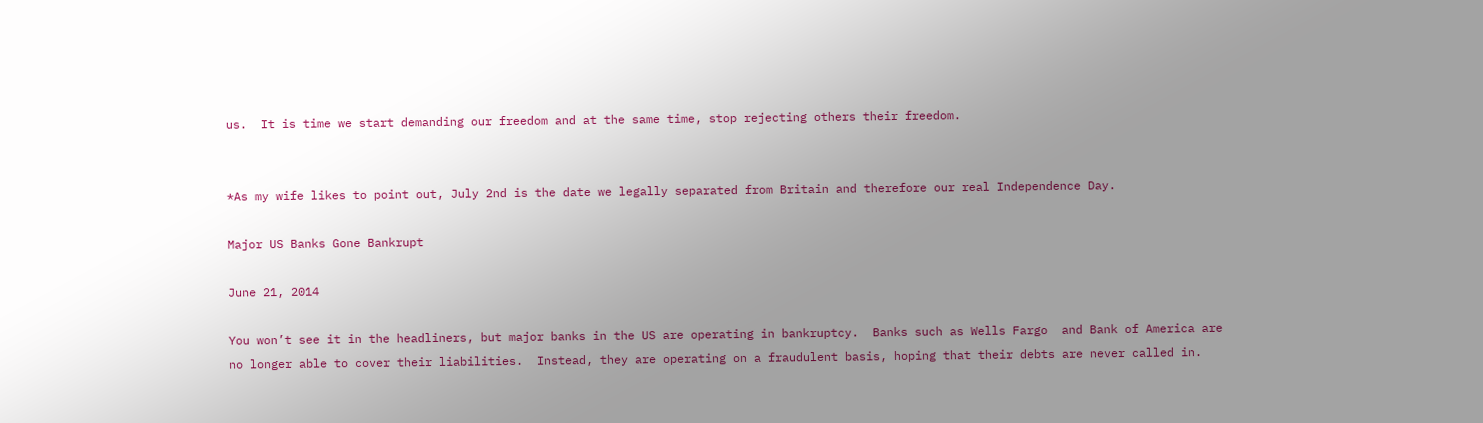us.  It is time we start demanding our freedom and at the same time, stop rejecting others their freedom.


*As my wife likes to point out, July 2nd is the date we legally separated from Britain and therefore our real Independence Day.

Major US Banks Gone Bankrupt

June 21, 2014

You won’t see it in the headliners, but major banks in the US are operating in bankruptcy.  Banks such as Wells Fargo  and Bank of America are no longer able to cover their liabilities.  Instead, they are operating on a fraudulent basis, hoping that their debts are never called in.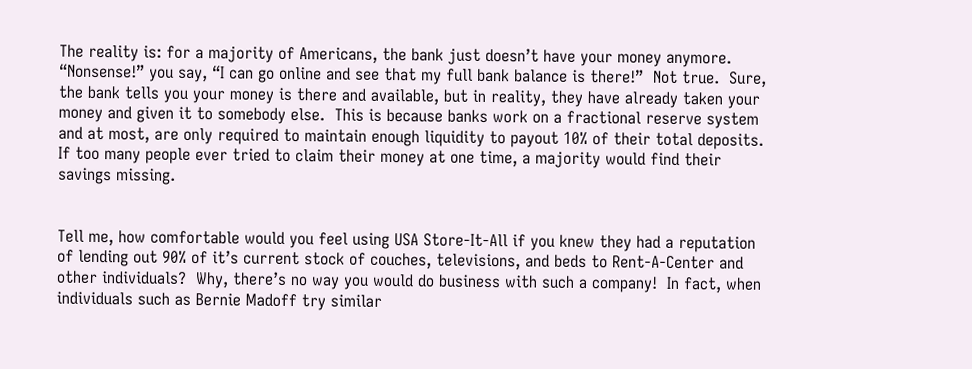The reality is: for a majority of Americans, the bank just doesn’t have your money anymore.  “Nonsense!” you say, “I can go online and see that my full bank balance is there!”  Not true.  Sure, the bank tells you your money is there and available, but in reality, they have already taken your money and given it to somebody else.  This is because banks work on a fractional reserve system and at most, are only required to maintain enough liquidity to payout 10% of their total deposits.  If too many people ever tried to claim their money at one time, a majority would find their savings missing.


Tell me, how comfortable would you feel using USA Store-It-All if you knew they had a reputation of lending out 90% of it’s current stock of couches, televisions, and beds to Rent-A-Center and other individuals?  Why, there’s no way you would do business with such a company!  In fact, when individuals such as Bernie Madoff try similar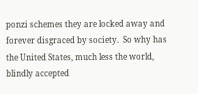ponzi schemes they are locked away and forever disgraced by society.  So why has the United States, much less the world, blindly accepted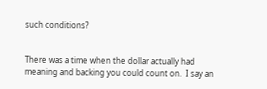such conditions?


There was a time when the dollar actually had meaning and backing you could count on.  I say an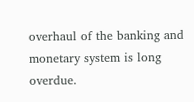overhaul of the banking and monetary system is long overdue.